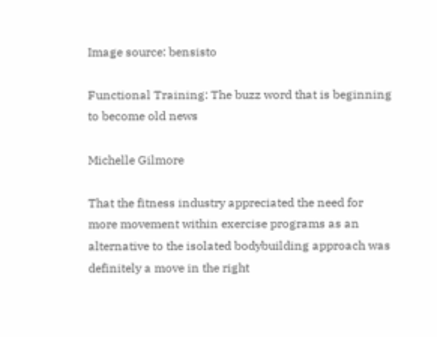Image source: bensisto

Functional Training: The buzz word that is beginning to become old news

Michelle Gilmore

That the fitness industry appreciated the need for more movement within exercise programs as an alternative to the isolated bodybuilding approach was definitely a move in the right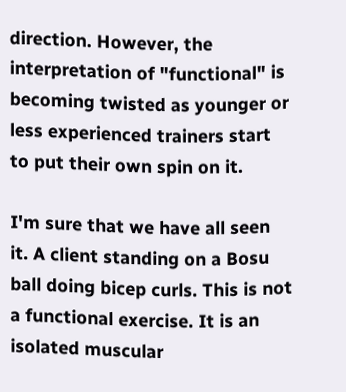direction. However, the interpretation of "functional" is becoming twisted as younger or less experienced trainers start to put their own spin on it.

I'm sure that we have all seen it. A client standing on a Bosu ball doing bicep curls. This is not a functional exercise. It is an isolated muscular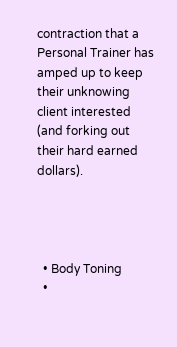contraction that a Personal Trainer has amped up to keep their unknowing client interested (and forking out their hard earned dollars).




  • Body Toning
  •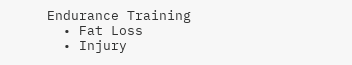Endurance Training
  • Fat Loss
  • Injury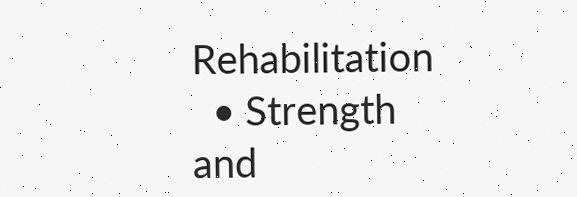Rehabilitation
  • Strength and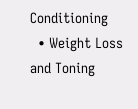Conditioning
  • Weight Loss and Toning